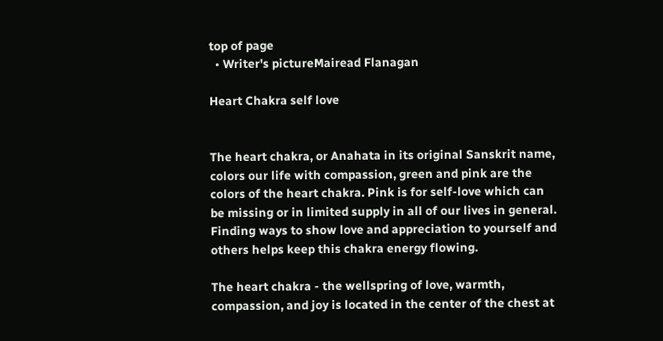top of page
  • Writer's pictureMairead Flanagan

Heart Chakra self love


The heart chakra, or Anahata in its original Sanskrit name, colors our life with compassion, green and pink are the colors of the heart chakra. Pink is for self-love which can be missing or in limited supply in all of our lives in general. Finding ways to show love and appreciation to yourself and others helps keep this chakra energy flowing.

The heart chakra - the wellspring of love, warmth, compassion, and joy is located in the center of the chest at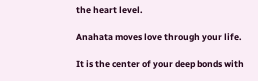the heart level.

Anahata moves love through your life.

It is the center of your deep bonds with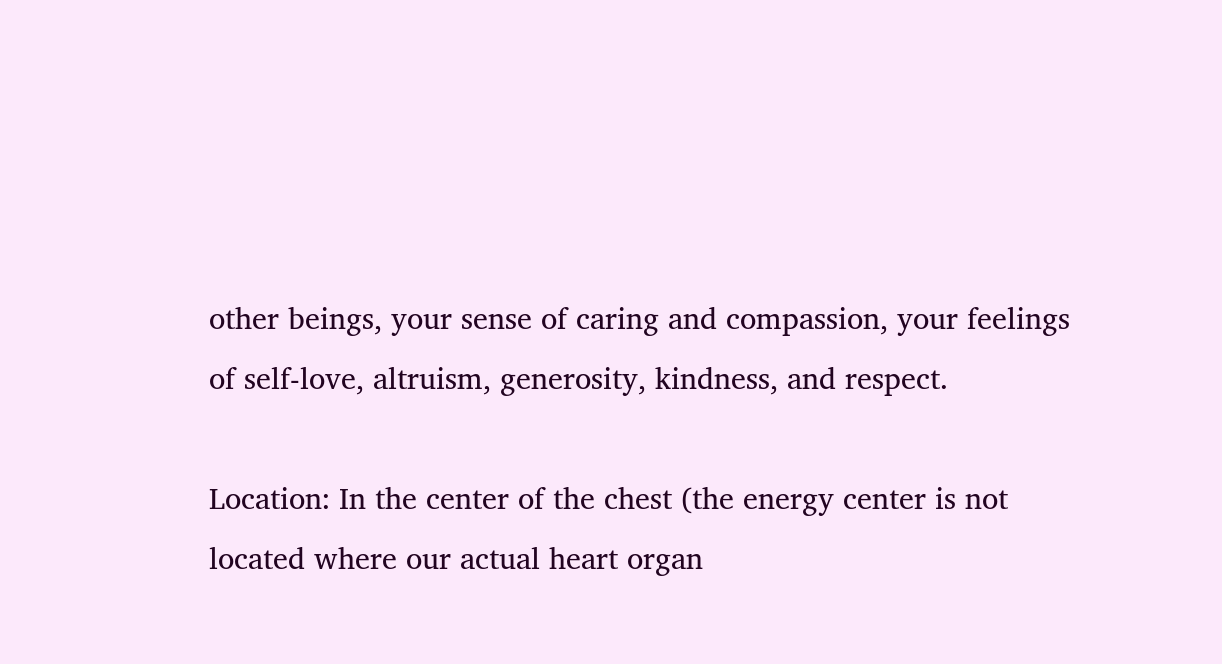other beings, your sense of caring and compassion, your feelings of self-love, altruism, generosity, kindness, and respect.

Location: In the center of the chest (the energy center is not located where our actual heart organ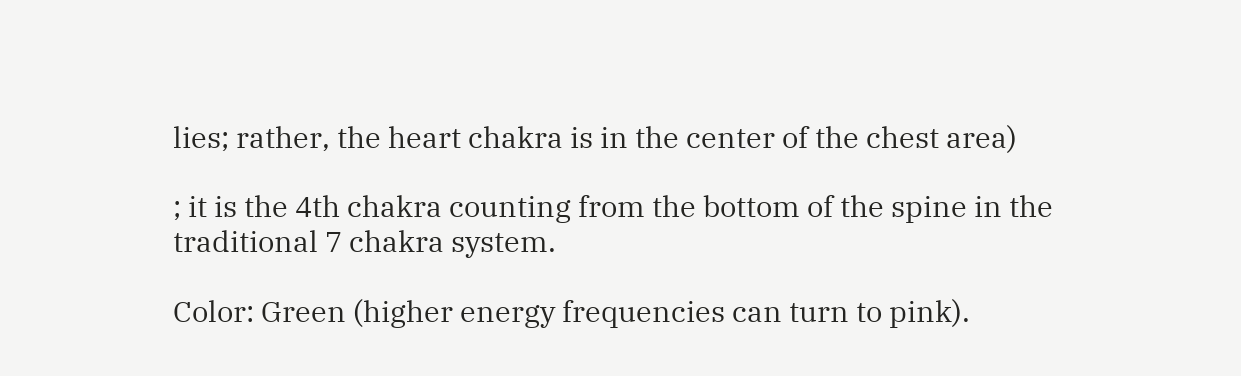lies; rather, the heart chakra is in the center of the chest area)

; it is the 4th chakra counting from the bottom of the spine in the traditional 7 chakra system.

Color: Green (higher energy frequencies can turn to pink).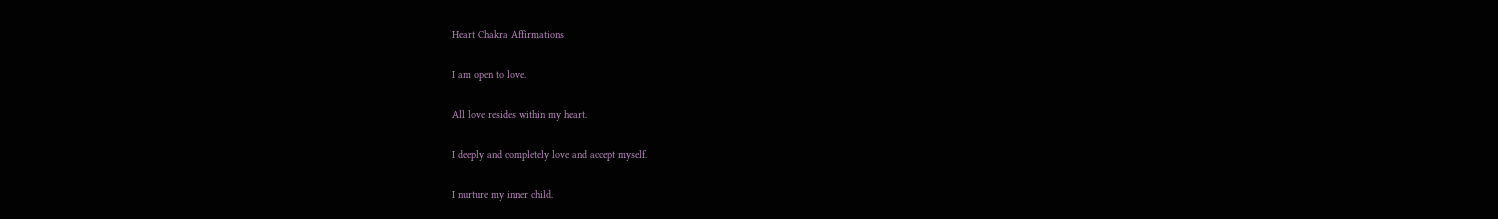Heart Chakra Affirmations

I am open to love.

All love resides within my heart.

I deeply and completely love and accept myself.

I nurture my inner child.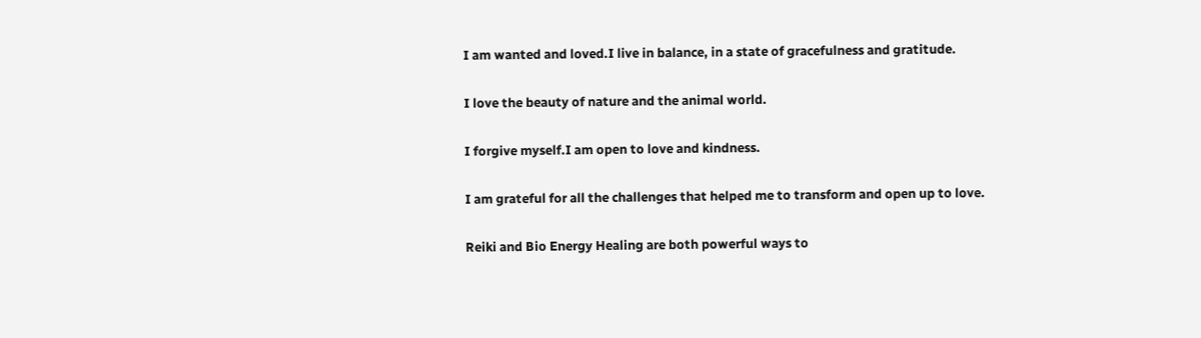I am wanted and loved.I live in balance, in a state of gracefulness and gratitude.

I love the beauty of nature and the animal world.

I forgive myself.I am open to love and kindness.

I am grateful for all the challenges that helped me to transform and open up to love.

Reiki and Bio Energy Healing are both powerful ways to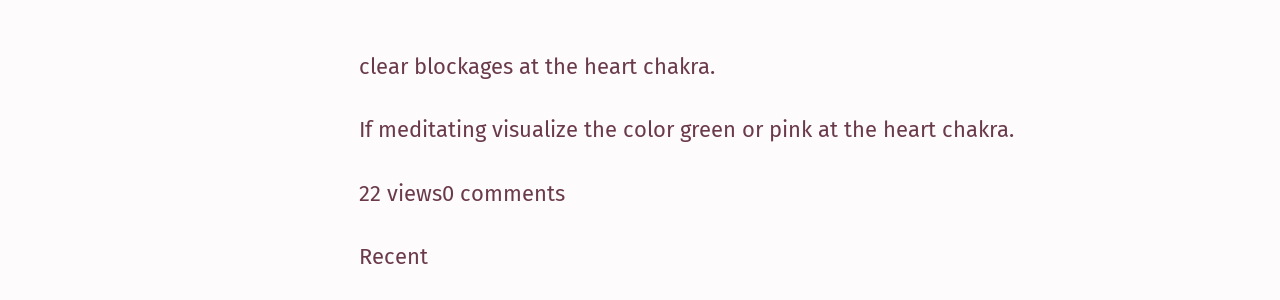clear blockages at the heart chakra.

If meditating visualize the color green or pink at the heart chakra.

22 views0 comments

Recent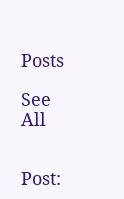Posts

See All


Post: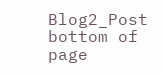Blog2_Post
bottom of page